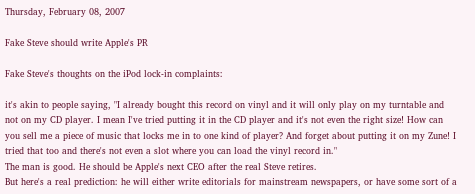Thursday, February 08, 2007

Fake Steve should write Apple's PR

Fake Steve's thoughts on the iPod lock-in complaints:

it's akin to people saying, "I already bought this record on vinyl and it will only play on my turntable and not on my CD player. I mean I've tried putting it in the CD player and it's not even the right size! How can you sell me a piece of music that locks me in to one kind of player? And forget about putting it on my Zune! I tried that too and there's not even a slot where you can load the vinyl record in."
The man is good. He should be Apple's next CEO after the real Steve retires.
But here's a real prediction: he will either write editorials for mainstream newspapers, or have some sort of a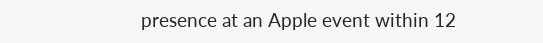presence at an Apple event within 12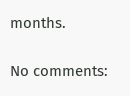months.

No comments: